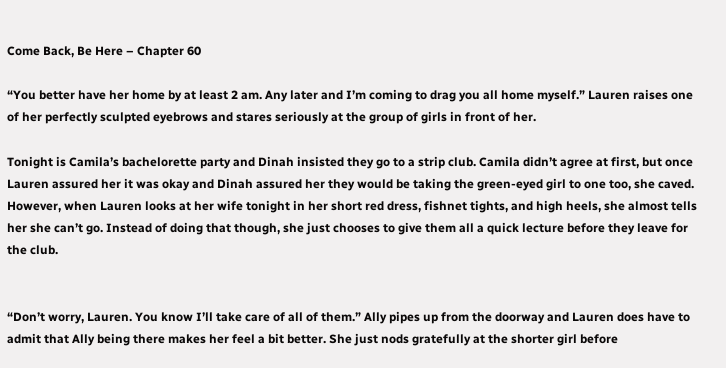Come Back, Be Here – Chapter 60

“You better have her home by at least 2 am. Any later and I’m coming to drag you all home myself.” Lauren raises one of her perfectly sculpted eyebrows and stares seriously at the group of girls in front of her.

Tonight is Camila’s bachelorette party and Dinah insisted they go to a strip club. Camila didn’t agree at first, but once Lauren assured her it was okay and Dinah assured her they would be taking the green-eyed girl to one too, she caved. However, when Lauren looks at her wife tonight in her short red dress, fishnet tights, and high heels, she almost tells her she can’t go. Instead of doing that though, she just chooses to give them all a quick lecture before they leave for the club.


“Don’t worry, Lauren. You know I’ll take care of all of them.” Ally pipes up from the doorway and Lauren does have to admit that Ally being there makes her feel a bit better. She just nods gratefully at the shorter girl before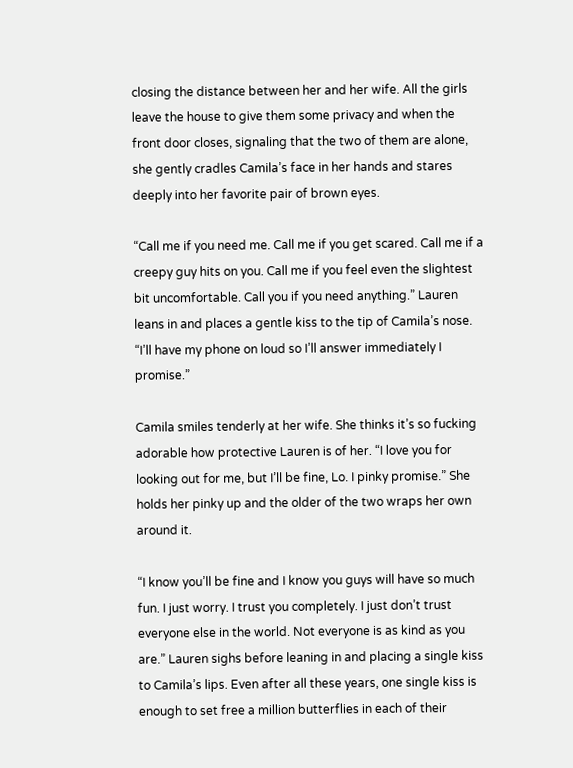closing the distance between her and her wife. All the girls leave the house to give them some privacy and when the front door closes, signaling that the two of them are alone, she gently cradles Camila’s face in her hands and stares deeply into her favorite pair of brown eyes.

“Call me if you need me. Call me if you get scared. Call me if a creepy guy hits on you. Call me if you feel even the slightest bit uncomfortable. Call you if you need anything.” Lauren leans in and places a gentle kiss to the tip of Camila’s nose. “I’ll have my phone on loud so I’ll answer immediately I promise.”

Camila smiles tenderly at her wife. She thinks it’s so fucking adorable how protective Lauren is of her. “I love you for looking out for me, but I’ll be fine, Lo. I pinky promise.” She holds her pinky up and the older of the two wraps her own around it.

“I know you’ll be fine and I know you guys will have so much fun. I just worry. I trust you completely. I just don’t trust everyone else in the world. Not everyone is as kind as you are.” Lauren sighs before leaning in and placing a single kiss to Camila’s lips. Even after all these years, one single kiss is enough to set free a million butterflies in each of their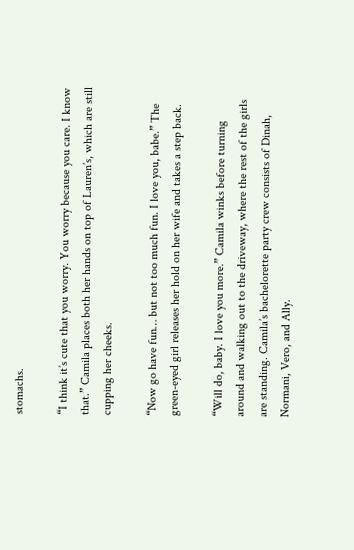stomachs.

“I think it’s cute that you worry. You worry because you care. I know that.” Camila places both her hands on top of Lauren’s, which are still cupping her cheeks.

“Now go have fun… but not too much fun. I love you, babe.” The green-eyed girl releases her hold on her wife and takes a step back.

“Will do, baby. I love you more.” Camila winks before turning around and walking out to the driveway, where the rest of the girls are standing. Camila’s bachelorette party crew consists of Dinah, Normani, Vero, and Ally.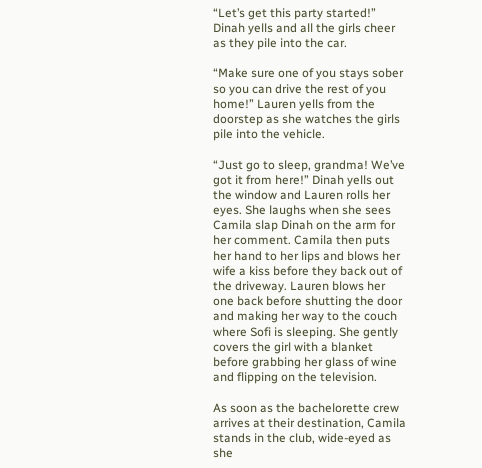“Let’s get this party started!” Dinah yells and all the girls cheer as they pile into the car.

“Make sure one of you stays sober so you can drive the rest of you home!” Lauren yells from the doorstep as she watches the girls pile into the vehicle.

“Just go to sleep, grandma! We’ve got it from here!” Dinah yells out the window and Lauren rolls her eyes. She laughs when she sees Camila slap Dinah on the arm for her comment. Camila then puts her hand to her lips and blows her wife a kiss before they back out of the driveway. Lauren blows her one back before shutting the door and making her way to the couch where Sofi is sleeping. She gently covers the girl with a blanket before grabbing her glass of wine and flipping on the television.

As soon as the bachelorette crew arrives at their destination, Camila stands in the club, wide-eyed as she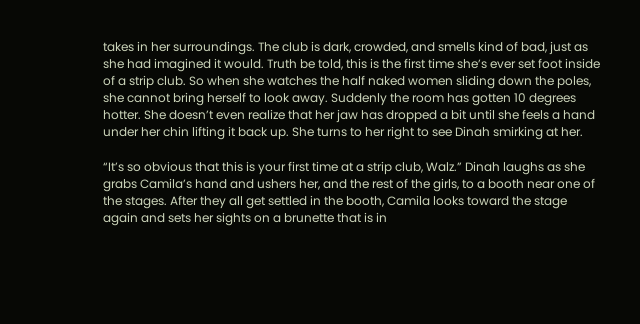takes in her surroundings. The club is dark, crowded, and smells kind of bad, just as she had imagined it would. Truth be told, this is the first time she’s ever set foot inside of a strip club. So when she watches the half naked women sliding down the poles, she cannot bring herself to look away. Suddenly the room has gotten 10 degrees hotter. She doesn’t even realize that her jaw has dropped a bit until she feels a hand under her chin lifting it back up. She turns to her right to see Dinah smirking at her.

“It’s so obvious that this is your first time at a strip club, Walz.” Dinah laughs as she grabs Camila’s hand and ushers her, and the rest of the girls, to a booth near one of the stages. After they all get settled in the booth, Camila looks toward the stage again and sets her sights on a brunette that is in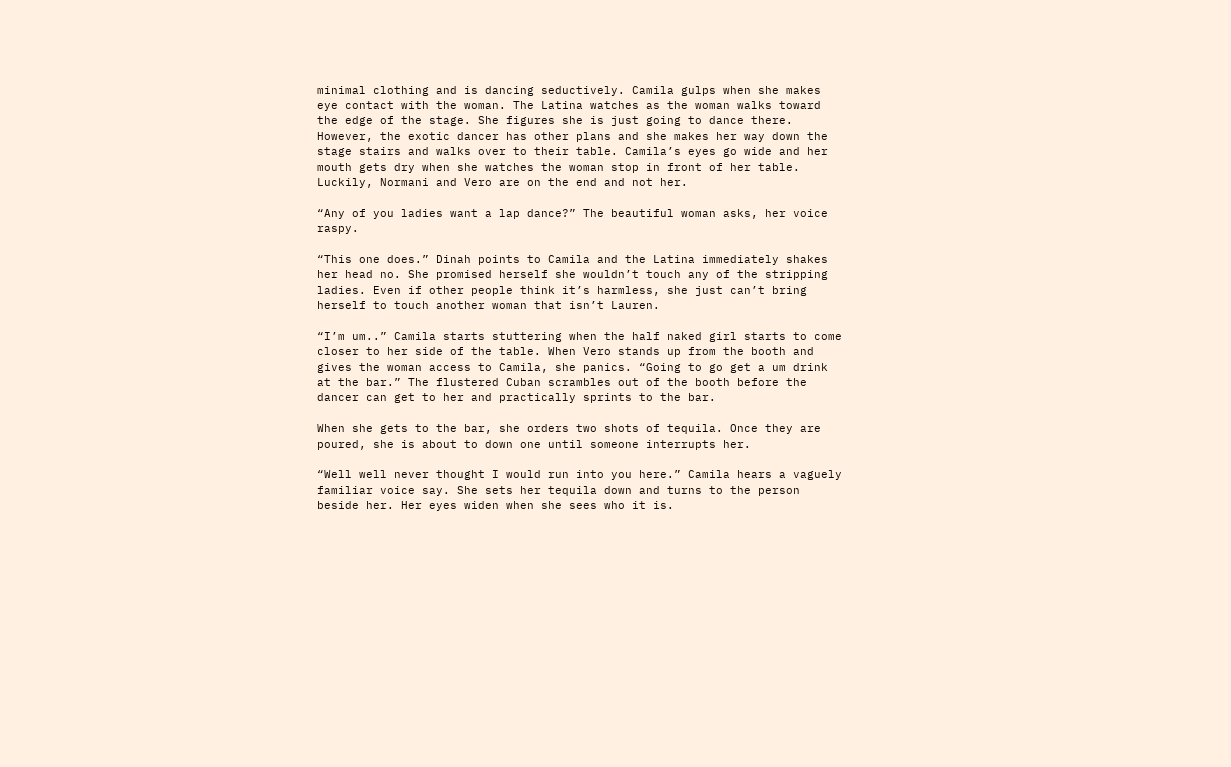minimal clothing and is dancing seductively. Camila gulps when she makes eye contact with the woman. The Latina watches as the woman walks toward the edge of the stage. She figures she is just going to dance there. However, the exotic dancer has other plans and she makes her way down the stage stairs and walks over to their table. Camila’s eyes go wide and her mouth gets dry when she watches the woman stop in front of her table. Luckily, Normani and Vero are on the end and not her.

“Any of you ladies want a lap dance?” The beautiful woman asks, her voice raspy.

“This one does.” Dinah points to Camila and the Latina immediately shakes her head no. She promised herself she wouldn’t touch any of the stripping ladies. Even if other people think it’s harmless, she just can’t bring herself to touch another woman that isn’t Lauren.

“I’m um..” Camila starts stuttering when the half naked girl starts to come closer to her side of the table. When Vero stands up from the booth and gives the woman access to Camila, she panics. “Going to go get a um drink at the bar.” The flustered Cuban scrambles out of the booth before the dancer can get to her and practically sprints to the bar.

When she gets to the bar, she orders two shots of tequila. Once they are poured, she is about to down one until someone interrupts her.

“Well well never thought I would run into you here.” Camila hears a vaguely familiar voice say. She sets her tequila down and turns to the person beside her. Her eyes widen when she sees who it is.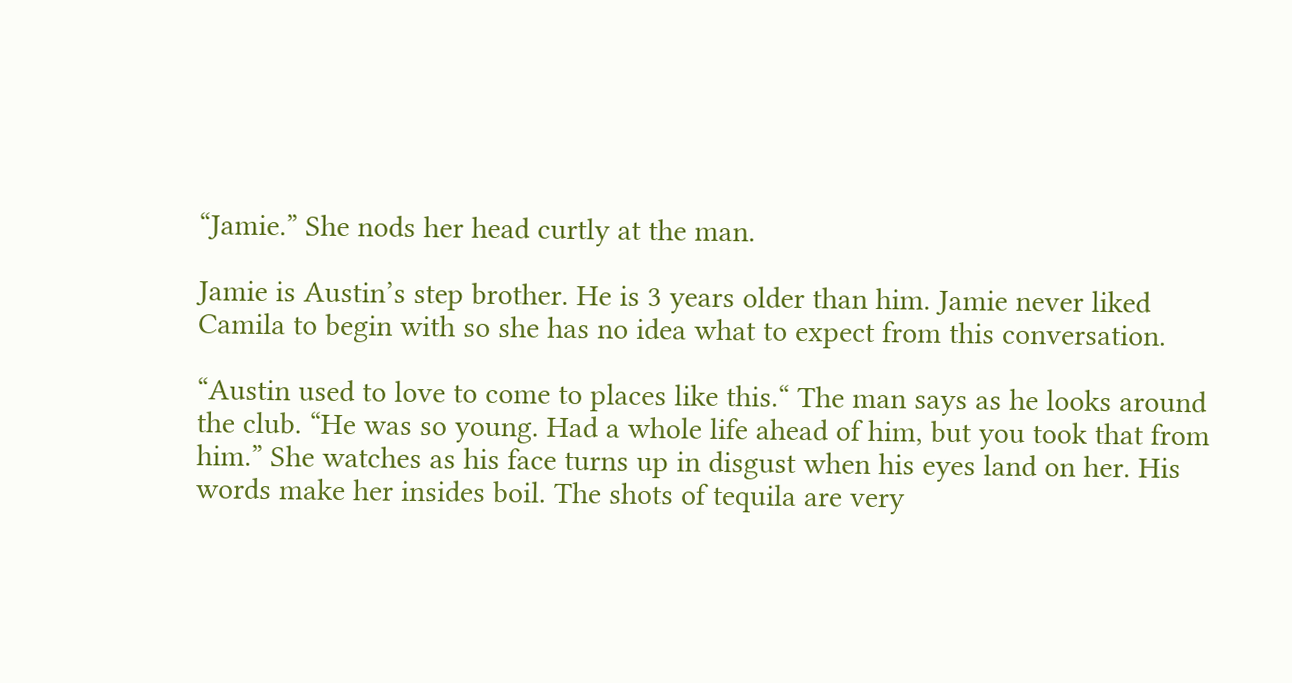“Jamie.” She nods her head curtly at the man.

Jamie is Austin’s step brother. He is 3 years older than him. Jamie never liked Camila to begin with so she has no idea what to expect from this conversation.

“Austin used to love to come to places like this.“ The man says as he looks around the club. “He was so young. Had a whole life ahead of him, but you took that from him.” She watches as his face turns up in disgust when his eyes land on her. His words make her insides boil. The shots of tequila are very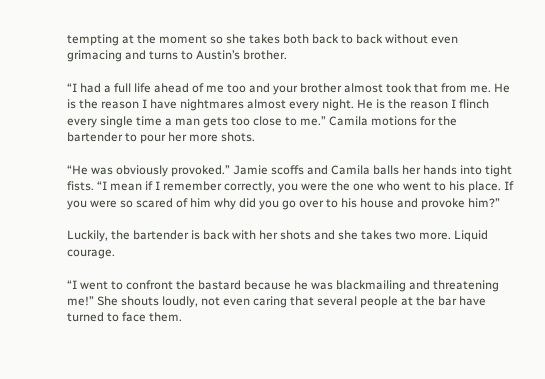tempting at the moment so she takes both back to back without even grimacing and turns to Austin’s brother.

“I had a full life ahead of me too and your brother almost took that from me. He is the reason I have nightmares almost every night. He is the reason I flinch every single time a man gets too close to me.” Camila motions for the bartender to pour her more shots.

“He was obviously provoked.” Jamie scoffs and Camila balls her hands into tight fists. “I mean if I remember correctly, you were the one who went to his place. If you were so scared of him why did you go over to his house and provoke him?”

Luckily, the bartender is back with her shots and she takes two more. Liquid courage.

“I went to confront the bastard because he was blackmailing and threatening me!” She shouts loudly, not even caring that several people at the bar have turned to face them.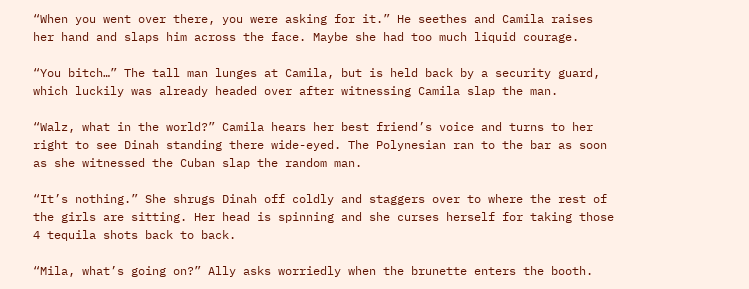“When you went over there, you were asking for it.” He seethes and Camila raises her hand and slaps him across the face. Maybe she had too much liquid courage.

“You bitch…” The tall man lunges at Camila, but is held back by a security guard, which luckily was already headed over after witnessing Camila slap the man.

“Walz, what in the world?” Camila hears her best friend’s voice and turns to her right to see Dinah standing there wide-eyed. The Polynesian ran to the bar as soon as she witnessed the Cuban slap the random man.

“It’s nothing.” She shrugs Dinah off coldly and staggers over to where the rest of the girls are sitting. Her head is spinning and she curses herself for taking those 4 tequila shots back to back.

“Mila, what’s going on?” Ally asks worriedly when the brunette enters the booth.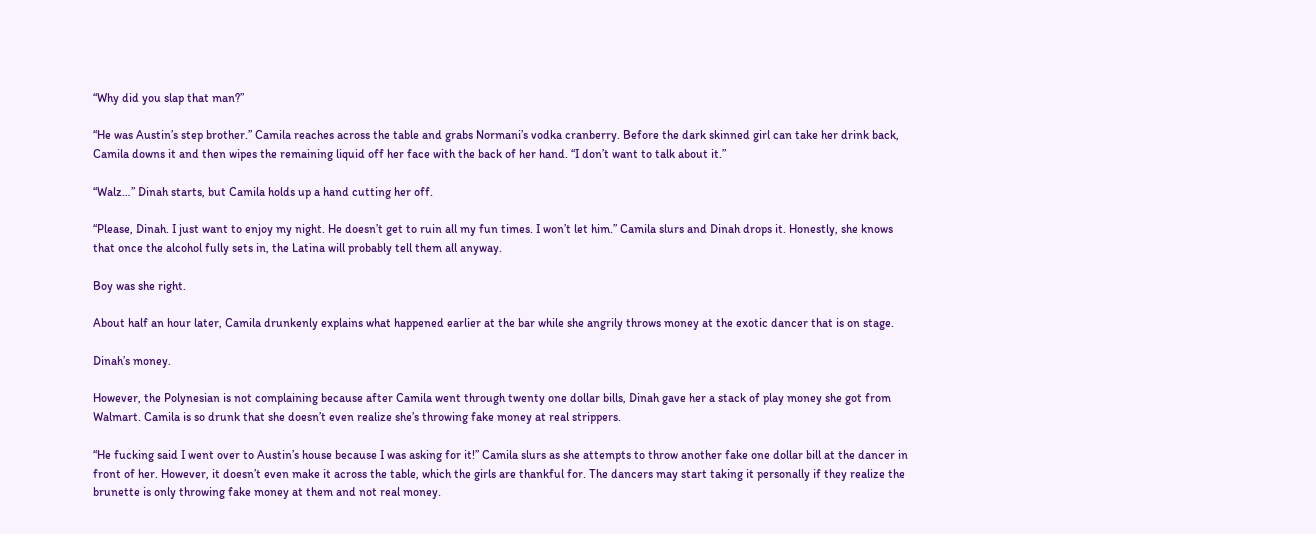“Why did you slap that man?”

“He was Austin’s step brother.” Camila reaches across the table and grabs Normani’s vodka cranberry. Before the dark skinned girl can take her drink back, Camila downs it and then wipes the remaining liquid off her face with the back of her hand. “I don’t want to talk about it.”

“Walz…” Dinah starts, but Camila holds up a hand cutting her off.

“Please, Dinah. I just want to enjoy my night. He doesn’t get to ruin all my fun times. I won’t let him.” Camila slurs and Dinah drops it. Honestly, she knows that once the alcohol fully sets in, the Latina will probably tell them all anyway.

Boy was she right.

About half an hour later, Camila drunkenly explains what happened earlier at the bar while she angrily throws money at the exotic dancer that is on stage.

Dinah’s money.

However, the Polynesian is not complaining because after Camila went through twenty one dollar bills, Dinah gave her a stack of play money she got from Walmart. Camila is so drunk that she doesn’t even realize she’s throwing fake money at real strippers.

“He fucking said I went over to Austin’s house because I was asking for it!” Camila slurs as she attempts to throw another fake one dollar bill at the dancer in front of her. However, it doesn’t even make it across the table, which the girls are thankful for. The dancers may start taking it personally if they realize the brunette is only throwing fake money at them and not real money.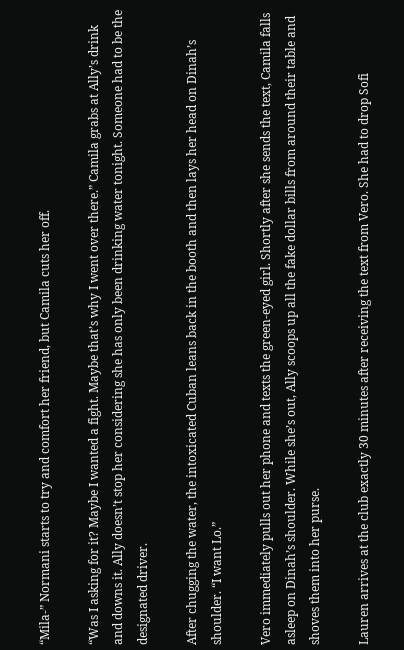“Mila-” Normani starts to try and comfort her friend, but Camila cuts her off.

“Was I asking for it? Maybe I wanted a fight. Maybe that’s why I went over there.” Camila grabs at Ally’s drink and downs it. Ally doesn’t stop her considering she has only been drinking water tonight. Someone had to be the designated driver.

After chugging the water, the intoxicated Cuban leans back in the booth and then lays her head on Dinah’s shoulder. “I want Lo.”

Vero immediately pulls out her phone and texts the green-eyed girl. Shortly after she sends the text, Camila falls asleep on Dinah’s shoulder. While she’s out, Ally scoops up all the fake dollar bills from around their table and shoves them into her purse.

Lauren arrives at the club exactly 30 minutes after receiving the text from Vero. She had to drop Sofi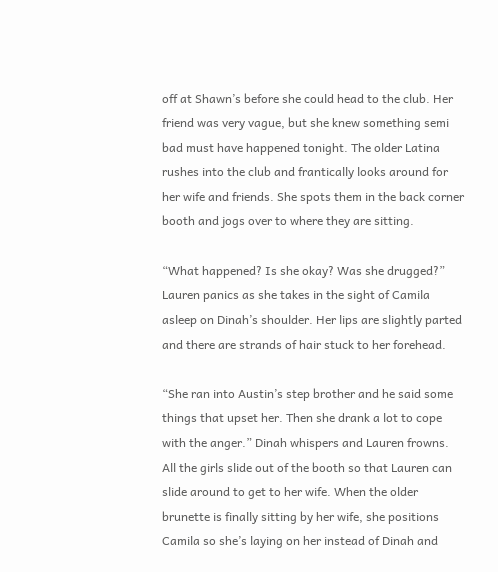off at Shawn’s before she could head to the club. Her friend was very vague, but she knew something semi bad must have happened tonight. The older Latina rushes into the club and frantically looks around for her wife and friends. She spots them in the back corner booth and jogs over to where they are sitting.

“What happened? Is she okay? Was she drugged?” Lauren panics as she takes in the sight of Camila asleep on Dinah’s shoulder. Her lips are slightly parted and there are strands of hair stuck to her forehead.

“She ran into Austin’s step brother and he said some things that upset her. Then she drank a lot to cope with the anger.” Dinah whispers and Lauren frowns. All the girls slide out of the booth so that Lauren can slide around to get to her wife. When the older brunette is finally sitting by her wife, she positions Camila so she’s laying on her instead of Dinah and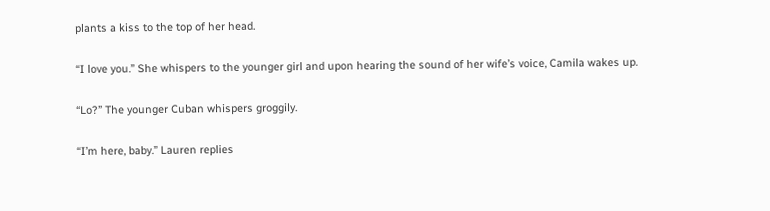plants a kiss to the top of her head.

“I love you.” She whispers to the younger girl and upon hearing the sound of her wife’s voice, Camila wakes up.

“Lo?” The younger Cuban whispers groggily.

“I’m here, baby.” Lauren replies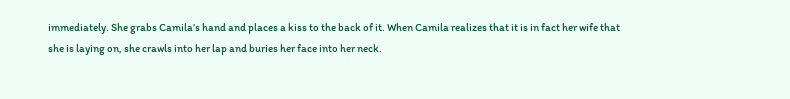immediately. She grabs Camila’s hand and places a kiss to the back of it. When Camila realizes that it is in fact her wife that she is laying on, she crawls into her lap and buries her face into her neck.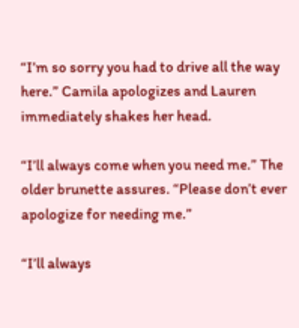“I’m so sorry you had to drive all the way here.” Camila apologizes and Lauren immediately shakes her head.

“I’ll always come when you need me.” The older brunette assures. “Please don’t ever apologize for needing me.”

“I’ll always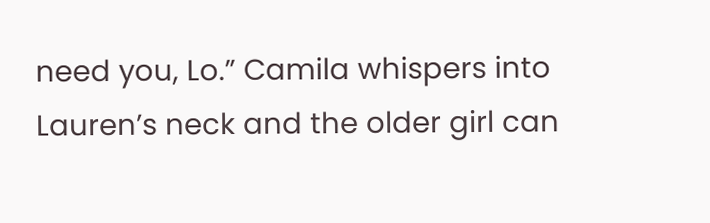need you, Lo.” Camila whispers into Lauren’s neck and the older girl can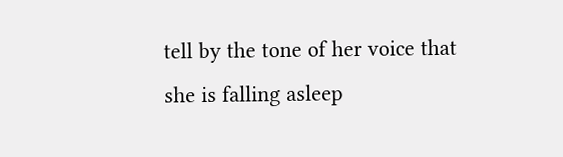tell by the tone of her voice that she is falling asleep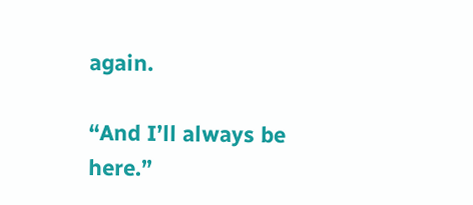again.

“And I’ll always be here.”